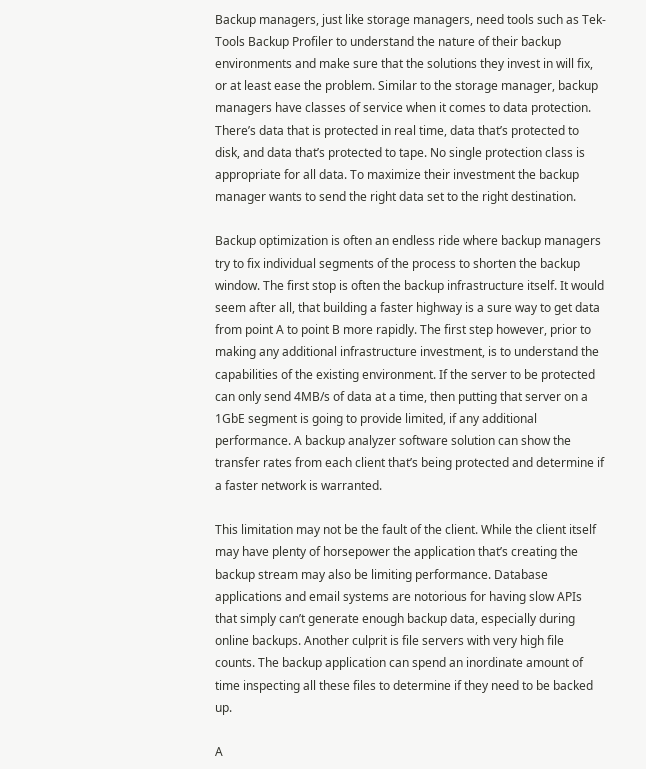Backup managers, just like storage managers, need tools such as Tek-Tools Backup Profiler to understand the nature of their backup environments and make sure that the solutions they invest in will fix, or at least ease the problem. Similar to the storage manager, backup managers have classes of service when it comes to data protection. There’s data that is protected in real time, data that’s protected to disk, and data that’s protected to tape. No single protection class is appropriate for all data. To maximize their investment the backup manager wants to send the right data set to the right destination.

Backup optimization is often an endless ride where backup managers try to fix individual segments of the process to shorten the backup window. The first stop is often the backup infrastructure itself. It would seem after all, that building a faster highway is a sure way to get data from point A to point B more rapidly. The first step however, prior to making any additional infrastructure investment, is to understand the capabilities of the existing environment. If the server to be protected can only send 4MB/s of data at a time, then putting that server on a 1GbE segment is going to provide limited, if any additional performance. A backup analyzer software solution can show the transfer rates from each client that’s being protected and determine if a faster network is warranted.

This limitation may not be the fault of the client. While the client itself may have plenty of horsepower the application that’s creating the backup stream may also be limiting performance. Database applications and email systems are notorious for having slow APIs that simply can’t generate enough backup data, especially during online backups. Another culprit is file servers with very high file counts. The backup application can spend an inordinate amount of time inspecting all these files to determine if they need to be backed up.

A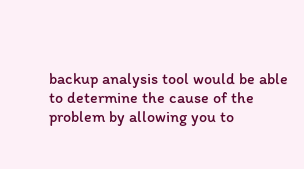backup analysis tool would be able to determine the cause of the problem by allowing you to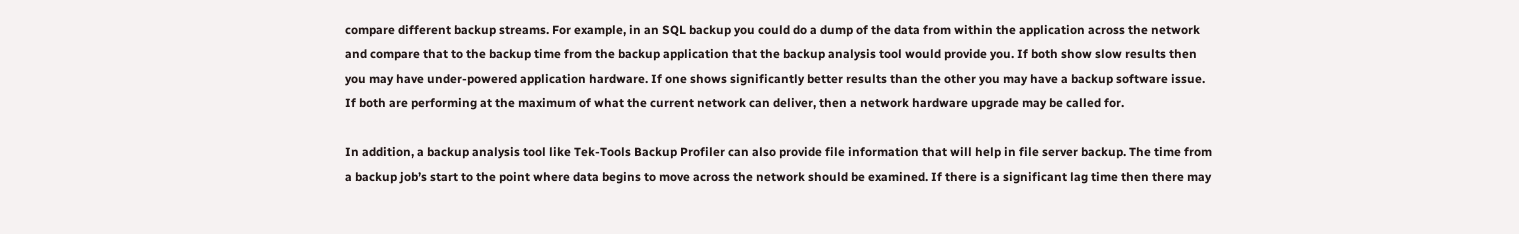compare different backup streams. For example, in an SQL backup you could do a dump of the data from within the application across the network and compare that to the backup time from the backup application that the backup analysis tool would provide you. If both show slow results then you may have under-powered application hardware. If one shows significantly better results than the other you may have a backup software issue. If both are performing at the maximum of what the current network can deliver, then a network hardware upgrade may be called for.

In addition, a backup analysis tool like Tek-Tools Backup Profiler can also provide file information that will help in file server backup. The time from a backup job’s start to the point where data begins to move across the network should be examined. If there is a significant lag time then there may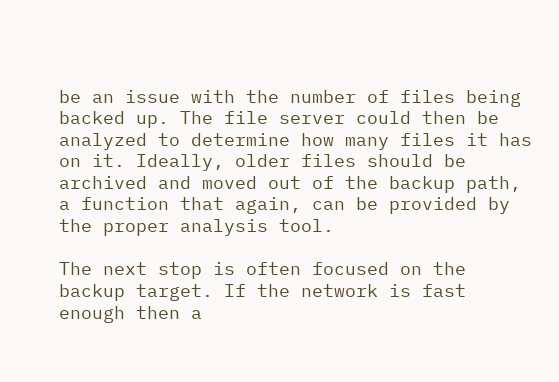be an issue with the number of files being backed up. The file server could then be analyzed to determine how many files it has on it. Ideally, older files should be archived and moved out of the backup path, a function that again, can be provided by the proper analysis tool.

The next stop is often focused on the backup target. If the network is fast enough then a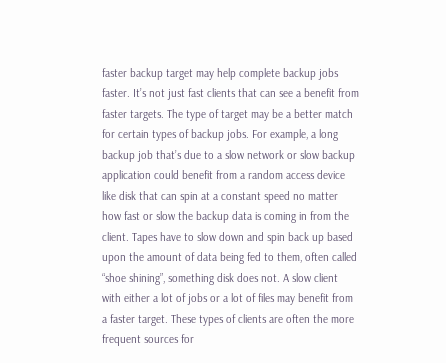faster backup target may help complete backup jobs faster. It’s not just fast clients that can see a benefit from faster targets. The type of target may be a better match for certain types of backup jobs. For example, a long backup job that’s due to a slow network or slow backup application could benefit from a random access device like disk that can spin at a constant speed no matter how fast or slow the backup data is coming in from the client. Tapes have to slow down and spin back up based upon the amount of data being fed to them, often called “shoe shining”, something disk does not. A slow client with either a lot of jobs or a lot of files may benefit from a faster target. These types of clients are often the more frequent sources for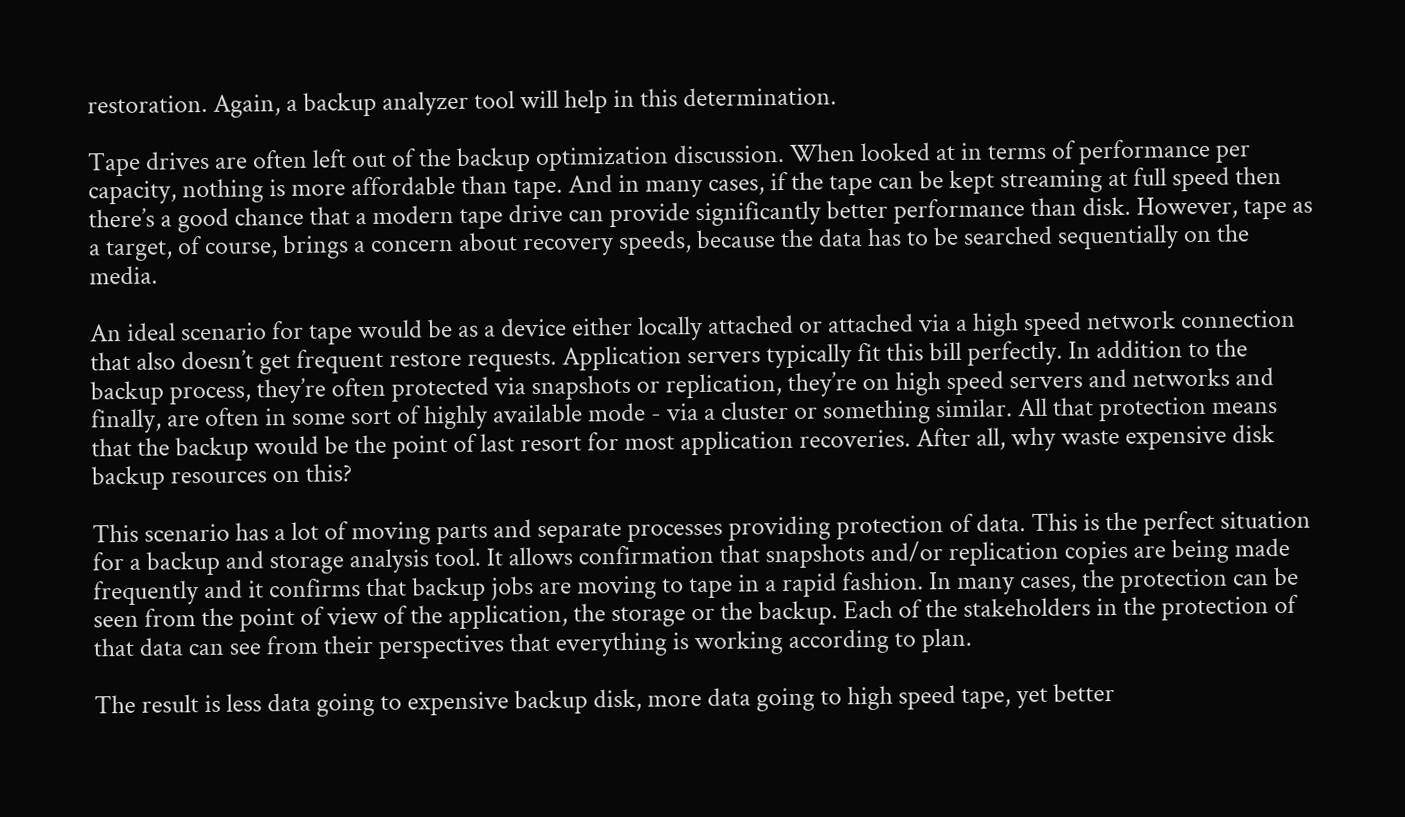restoration. Again, a backup analyzer tool will help in this determination.

Tape drives are often left out of the backup optimization discussion. When looked at in terms of performance per capacity, nothing is more affordable than tape. And in many cases, if the tape can be kept streaming at full speed then there’s a good chance that a modern tape drive can provide significantly better performance than disk. However, tape as a target, of course, brings a concern about recovery speeds, because the data has to be searched sequentially on the media.

An ideal scenario for tape would be as a device either locally attached or attached via a high speed network connection that also doesn’t get frequent restore requests. Application servers typically fit this bill perfectly. In addition to the backup process, they’re often protected via snapshots or replication, they’re on high speed servers and networks and finally, are often in some sort of highly available mode - via a cluster or something similar. All that protection means that the backup would be the point of last resort for most application recoveries. After all, why waste expensive disk backup resources on this?

This scenario has a lot of moving parts and separate processes providing protection of data. This is the perfect situation for a backup and storage analysis tool. It allows confirmation that snapshots and/or replication copies are being made frequently and it confirms that backup jobs are moving to tape in a rapid fashion. In many cases, the protection can be seen from the point of view of the application, the storage or the backup. Each of the stakeholders in the protection of that data can see from their perspectives that everything is working according to plan.

The result is less data going to expensive backup disk, more data going to high speed tape, yet better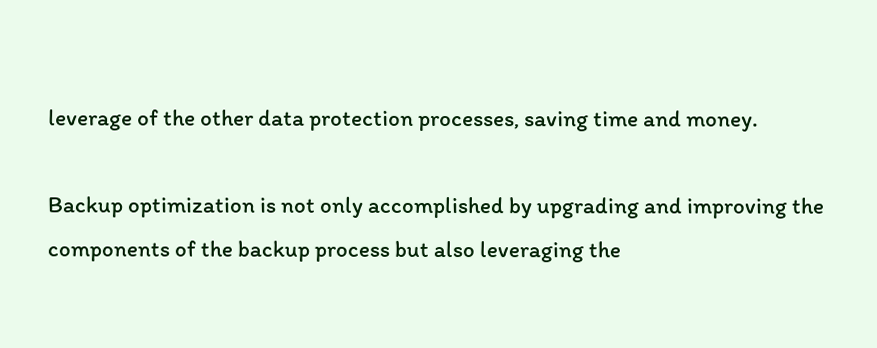leverage of the other data protection processes, saving time and money.

Backup optimization is not only accomplished by upgrading and improving the components of the backup process but also leveraging the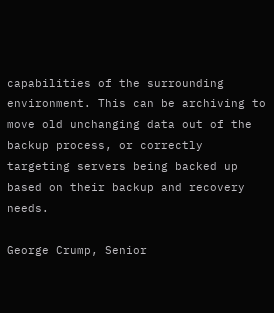capabilities of the surrounding environment. This can be archiving to move old unchanging data out of the backup process, or correctly targeting servers being backed up based on their backup and recovery needs.

George Crump, Senior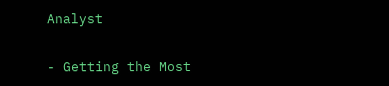Analyst

- Getting the Most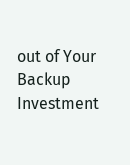out of Your Backup Investment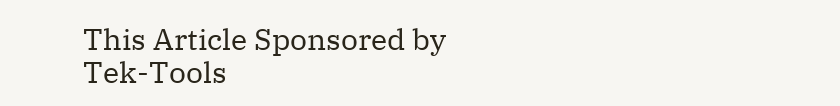This Article Sponsored by Tek-Tools